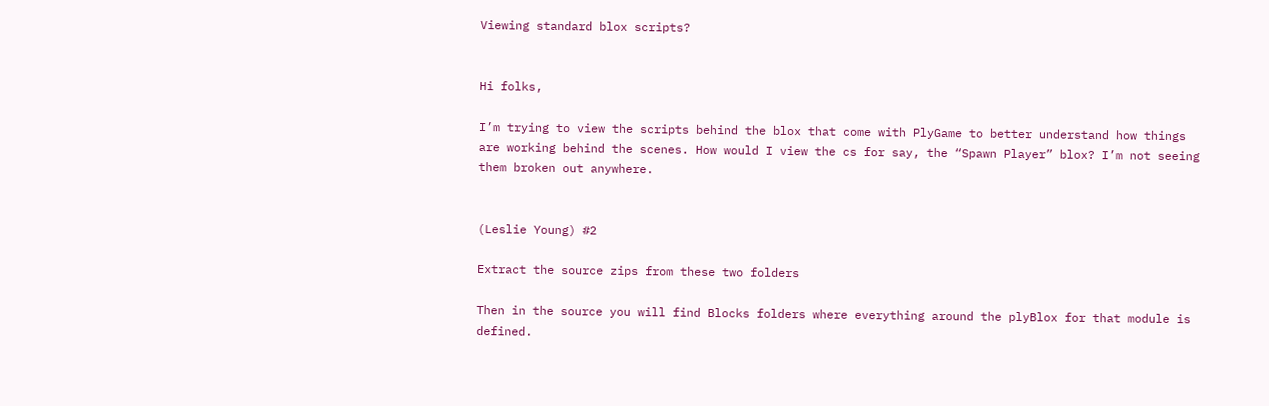Viewing standard blox scripts?


Hi folks,

I’m trying to view the scripts behind the blox that come with PlyGame to better understand how things are working behind the scenes. How would I view the cs for say, the “Spawn Player” blox? I’m not seeing them broken out anywhere.


(Leslie Young) #2

Extract the source zips from these two folders

Then in the source you will find Blocks folders where everything around the plyBlox for that module is defined.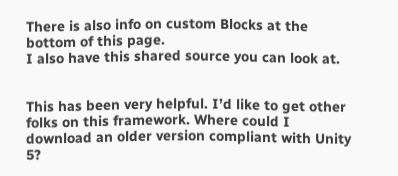There is also info on custom Blocks at the bottom of this page.
I also have this shared source you can look at.


This has been very helpful. I’d like to get other folks on this framework. Where could I download an older version compliant with Unity 5?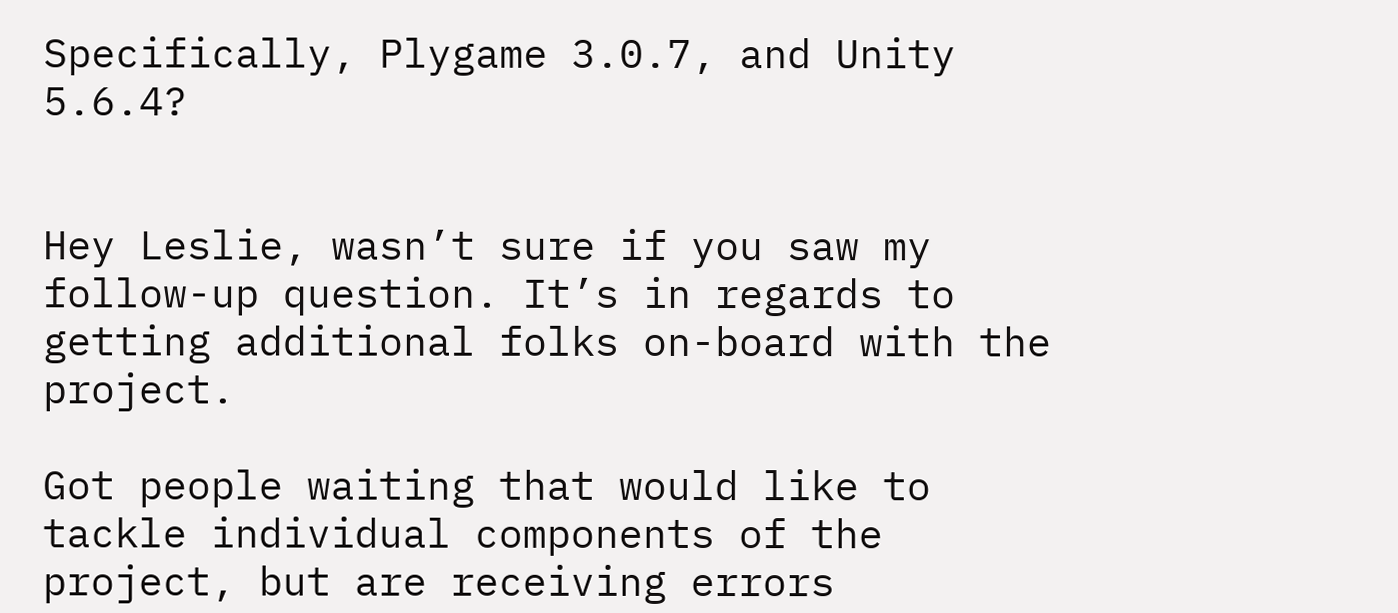Specifically, Plygame 3.0.7, and Unity 5.6.4?


Hey Leslie, wasn’t sure if you saw my follow-up question. It’s in regards to getting additional folks on-board with the project.

Got people waiting that would like to tackle individual components of the project, but are receiving errors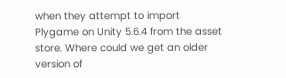when they attempt to import Plygame on Unity 5.6.4 from the asset store. Where could we get an older version of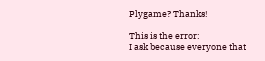Plygame? Thanks!

This is the error:
I ask because everyone that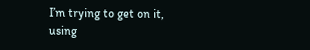I’m trying to get on it, using